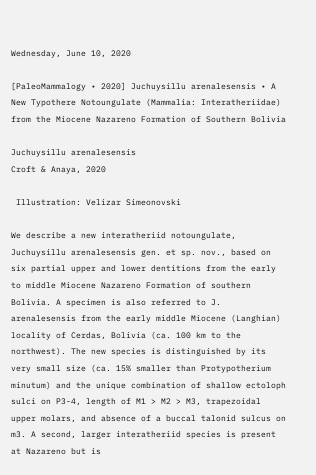Wednesday, June 10, 2020

[PaleoMammalogy • 2020] Juchuysillu arenalesensis • A New Typothere Notoungulate (Mammalia: Interatheriidae) from the Miocene Nazareno Formation of Southern Bolivia

Juchuysillu arenalesensis
Croft & Anaya, 2020

 Illustration: Velizar Simeonovski

We describe a new interatheriid notoungulate, Juchuysillu arenalesensis gen. et sp. nov., based on six partial upper and lower dentitions from the early to middle Miocene Nazareno Formation of southern Bolivia. A specimen is also referred to J. arenalesensis from the early middle Miocene (Langhian) locality of Cerdas, Bolivia (ca. 100 km to the northwest). The new species is distinguished by its very small size (ca. 15% smaller than Protypotherium minutum) and the unique combination of shallow ectoloph sulci on P3-4, length of M1 > M2 > M3, trapezoidal upper molars, and absence of a buccal talonid sulcus on m3. A second, larger interatheriid species is present at Nazareno but is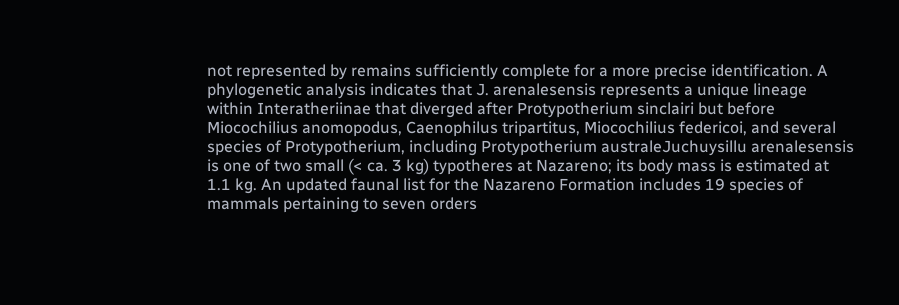not represented by remains sufficiently complete for a more precise identification. A phylogenetic analysis indicates that J. arenalesensis represents a unique lineage within Interatheriinae that diverged after Protypotherium sinclairi but before Miocochilius anomopodus, Caenophilus tripartitus, Miocochilius federicoi, and several species of Protypotherium, including Protypotherium australeJuchuysillu arenalesensis is one of two small (< ca. 3 kg) typotheres at Nazareno; its body mass is estimated at 1.1 kg. An updated faunal list for the Nazareno Formation includes 19 species of mammals pertaining to seven orders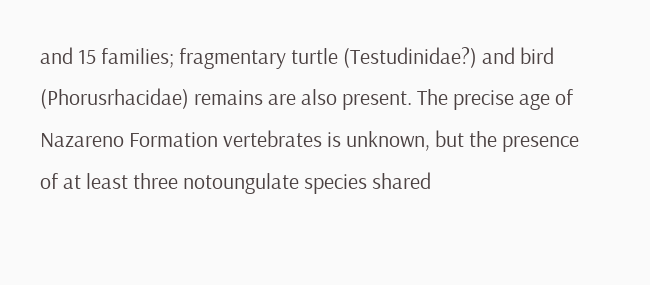and 15 families; fragmentary turtle (Testudinidae?) and bird (Phorusrhacidae) remains are also present. The precise age of Nazareno Formation vertebrates is unknown, but the presence of at least three notoungulate species shared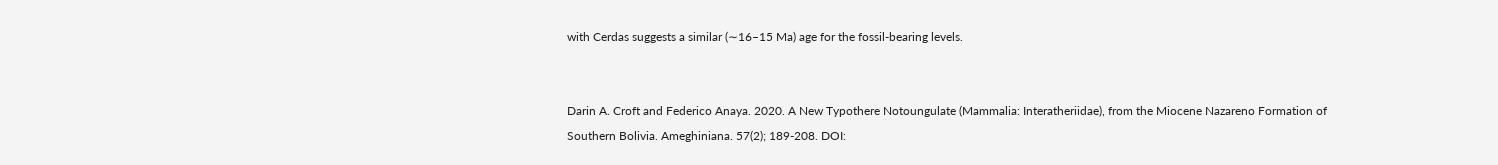with Cerdas suggests a similar (∼16–15 Ma) age for the fossil-bearing levels.


Darin A. Croft and Federico Anaya. 2020. A New Typothere Notoungulate (Mammalia: Interatheriidae), from the Miocene Nazareno Formation of Southern Bolivia. Ameghiniana. 57(2); 189-208. DOI: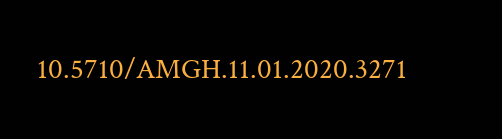10.5710/AMGH.11.01.2020.3271